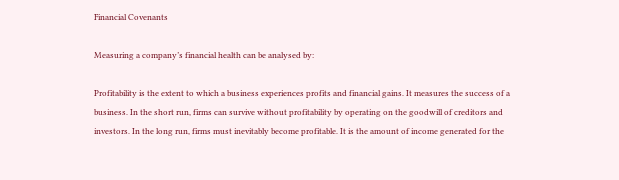Financial Covenants

Measuring a company’s financial health can be analysed by:

Profitability is the extent to which a business experiences profits and financial gains. It measures the success of a business. In the short run, firms can survive without profitability by operating on the goodwill of creditors and investors. In the long run, firms must inevitably become profitable. It is the amount of income generated for the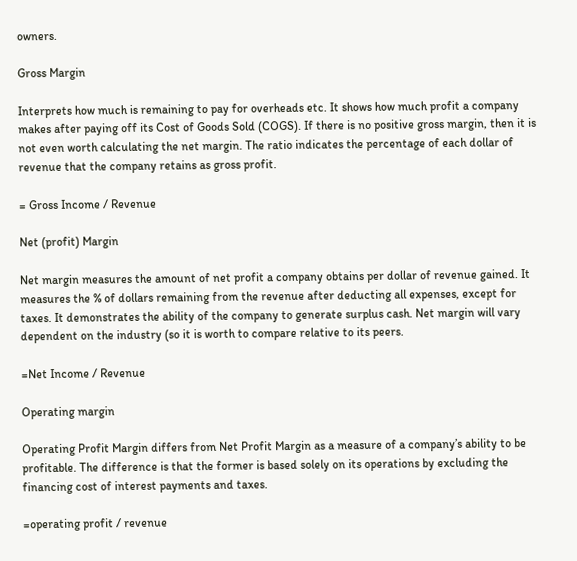owners.

Gross Margin

Interprets how much is remaining to pay for overheads etc. It shows how much profit a company makes after paying off its Cost of Goods Sold (COGS). If there is no positive gross margin, then it is not even worth calculating the net margin. The ratio indicates the percentage of each dollar of revenue that the company retains as gross profit.

= Gross Income / Revenue

Net (profit) Margin

Net margin measures the amount of net profit a company obtains per dollar of revenue gained. It measures the % of dollars remaining from the revenue after deducting all expenses, except for taxes. It demonstrates the ability of the company to generate surplus cash. Net margin will vary dependent on the industry (so it is worth to compare relative to its peers.

=Net Income / Revenue

Operating margin

Operating Profit Margin differs from Net Profit Margin as a measure of a company’s ability to be profitable. The difference is that the former is based solely on its operations by excluding the financing cost of interest payments and taxes.

=operating profit / revenue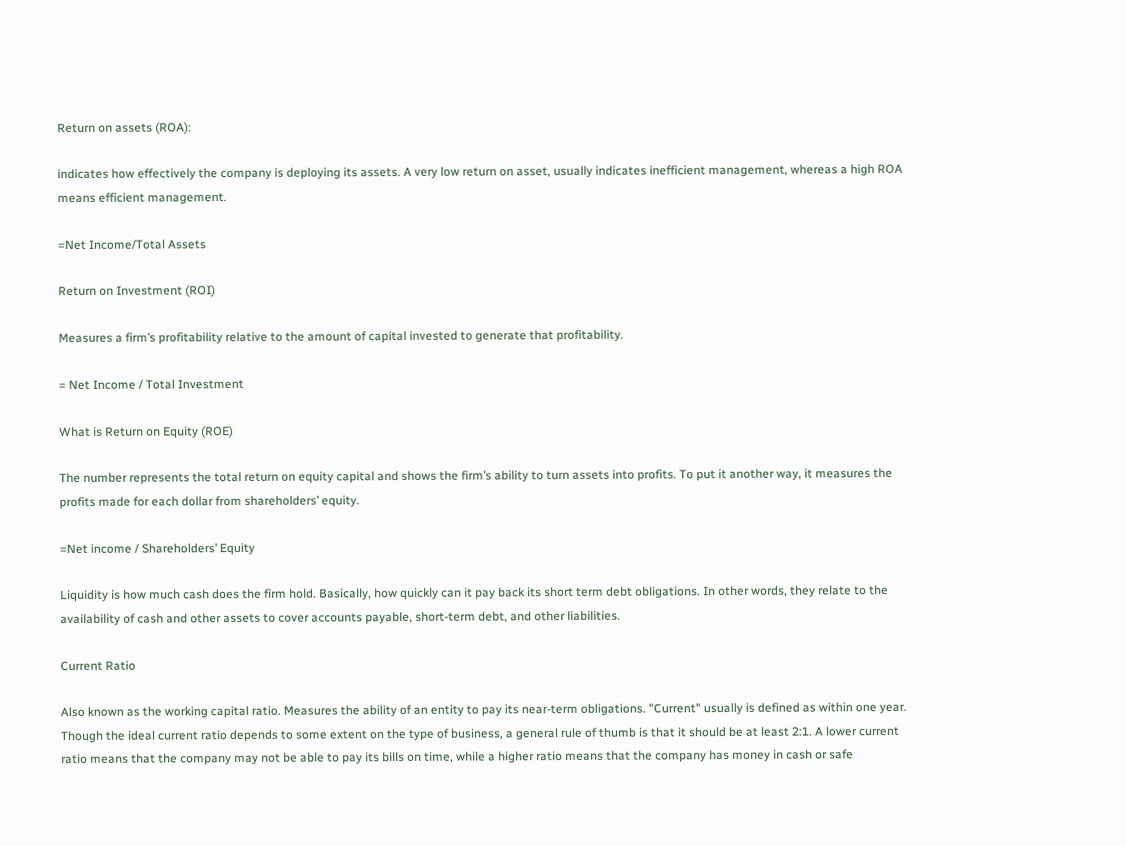Return on assets (ROA):

indicates how effectively the company is deploying its assets. A very low return on asset, usually indicates inefficient management, whereas a high ROA means efficient management.

=Net Income/Total Assets

Return on Investment (ROI)

Measures a firm’s profitability relative to the amount of capital invested to generate that profitability.

= Net Income / Total Investment

What is Return on Equity (ROE)

The number represents the total return on equity capital and shows the firm’s ability to turn assets into profits. To put it another way, it measures the profits made for each dollar from shareholders’ equity.

=Net income / Shareholders’ Equity

Liquidity is how much cash does the firm hold. Basically, how quickly can it pay back its short term debt obligations. In other words, they relate to the availability of cash and other assets to cover accounts payable, short-term debt, and other liabilities.

Current Ratio

Also known as the working capital ratio. Measures the ability of an entity to pay its near-term obligations. "Current" usually is defined as within one year. Though the ideal current ratio depends to some extent on the type of business, a general rule of thumb is that it should be at least 2:1. A lower current ratio means that the company may not be able to pay its bills on time, while a higher ratio means that the company has money in cash or safe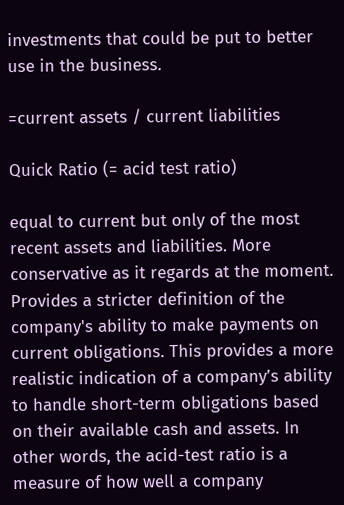investments that could be put to better use in the business.

=current assets / current liabilities

Quick Ratio (= acid test ratio)

equal to current but only of the most recent assets and liabilities. More conservative as it regards at the moment. Provides a stricter definition of the company's ability to make payments on current obligations. This provides a more realistic indication of a company’s ability to handle short-term obligations based on their available cash and assets. In other words, the acid-test ratio is a measure of how well a company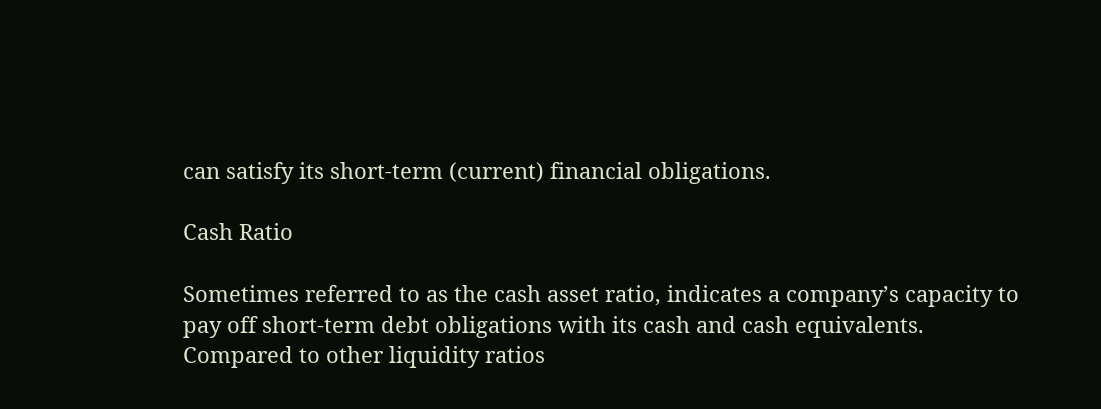can satisfy its short-term (current) financial obligations.

Cash Ratio

Sometimes referred to as the cash asset ratio, indicates a company’s capacity to pay off short-term debt obligations with its cash and cash equivalents. Compared to other liquidity ratios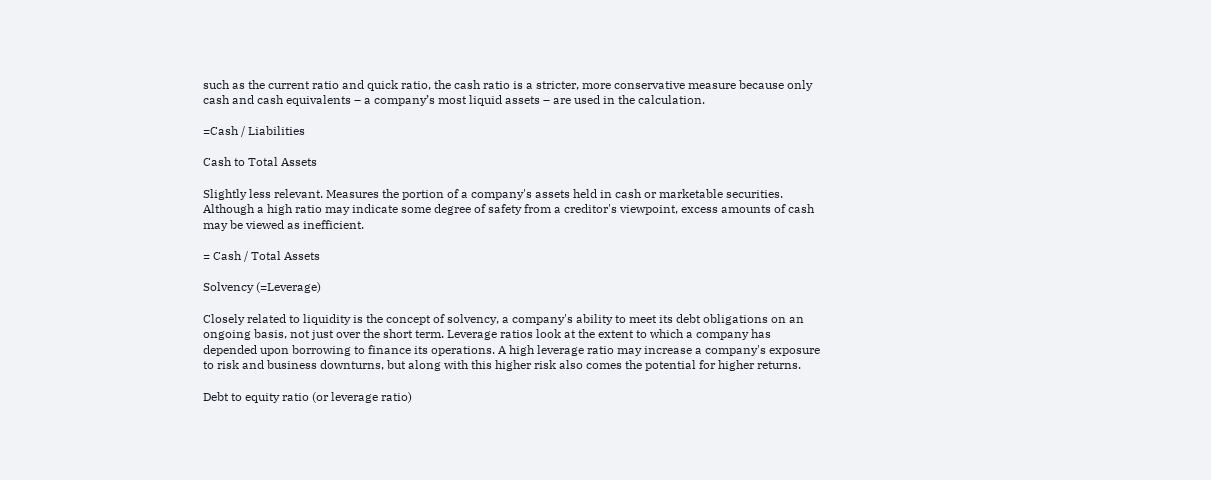such as the current ratio and quick ratio, the cash ratio is a stricter, more conservative measure because only cash and cash equivalents – a company’s most liquid assets – are used in the calculation.

=Cash / Liabilities

Cash to Total Assets

Slightly less relevant. Measures the portion of a company's assets held in cash or marketable securities. Although a high ratio may indicate some degree of safety from a creditor's viewpoint, excess amounts of cash may be viewed as inefficient.

= Cash / Total Assets

Solvency (=Leverage)

Closely related to liquidity is the concept of solvency, a company's ability to meet its debt obligations on an ongoing basis, not just over the short term. Leverage ratios look at the extent to which a company has depended upon borrowing to finance its operations. A high leverage ratio may increase a company's exposure to risk and business downturns, but along with this higher risk also comes the potential for higher returns.

Debt to equity ratio (or leverage ratio)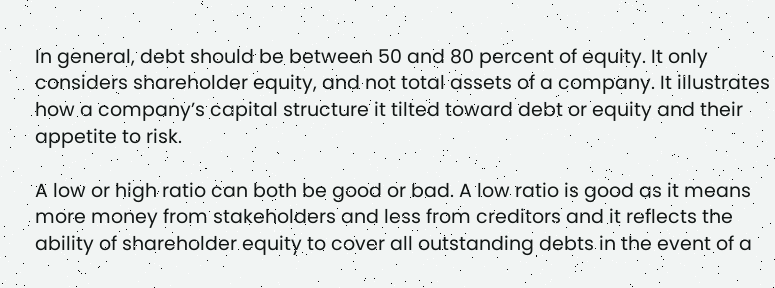In general, debt should be between 50 and 80 percent of equity. It only considers shareholder equity, and not total assets of a company. It illustrates how a company’s capital structure it tilted toward debt or equity and their appetite to risk.

A low or high ratio can both be good or bad. A low ratio is good as it means more money from stakeholders and less from creditors and it reflects the ability of shareholder equity to cover all outstanding debts in the event of a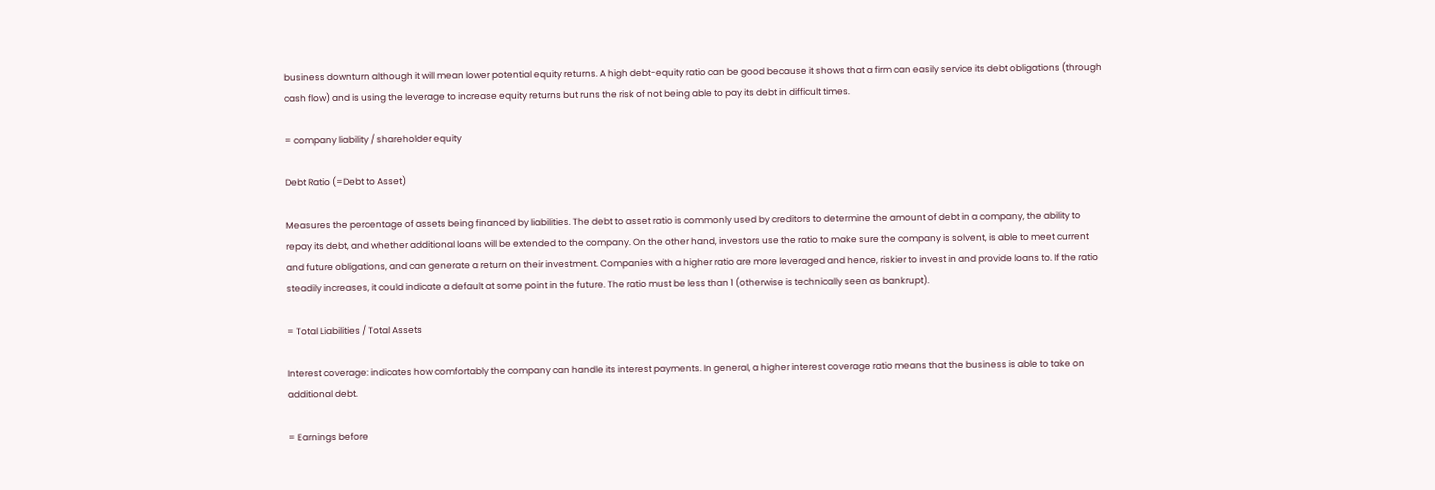business downturn although it will mean lower potential equity returns. A high debt-equity ratio can be good because it shows that a firm can easily service its debt obligations (through cash flow) and is using the leverage to increase equity returns but runs the risk of not being able to pay its debt in difficult times.

= company liability / shareholder equity

Debt Ratio (=Debt to Asset)

Measures the percentage of assets being financed by liabilities. The debt to asset ratio is commonly used by creditors to determine the amount of debt in a company, the ability to repay its debt, and whether additional loans will be extended to the company. On the other hand, investors use the ratio to make sure the company is solvent, is able to meet current and future obligations, and can generate a return on their investment. Companies with a higher ratio are more leveraged and hence, riskier to invest in and provide loans to. If the ratio steadily increases, it could indicate a default at some point in the future. The ratio must be less than 1 (otherwise is technically seen as bankrupt).

= Total Liabilities / Total Assets

Interest coverage: indicates how comfortably the company can handle its interest payments. In general, a higher interest coverage ratio means that the business is able to take on additional debt.

= Earnings before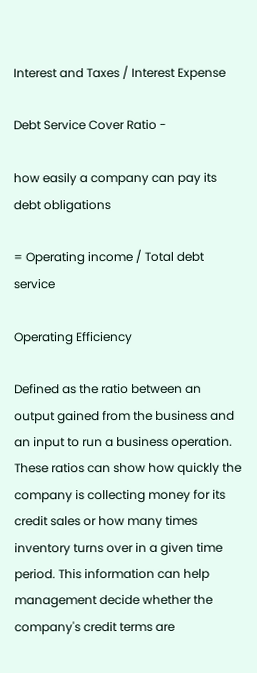Interest and Taxes / Interest Expense

Debt Service Cover Ratio -

how easily a company can pay its debt obligations

= Operating income / Total debt service

Operating Efficiency

Defined as the ratio between an output gained from the business and an input to run a business operation. These ratios can show how quickly the company is collecting money for its credit sales or how many times inventory turns over in a given time period. This information can help management decide whether the company's credit terms are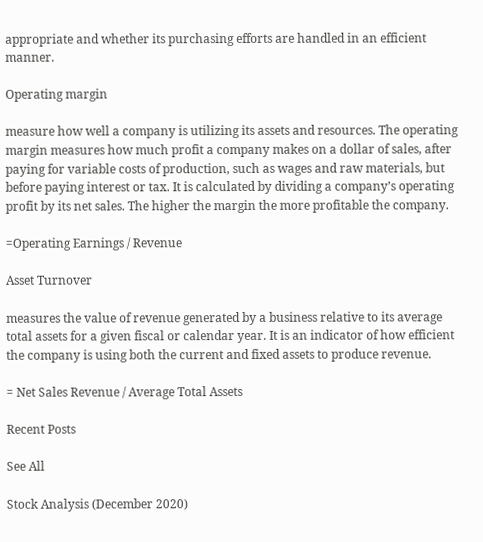appropriate and whether its purchasing efforts are handled in an efficient manner.

Operating margin

measure how well a company is utilizing its assets and resources. The operating margin measures how much profit a company makes on a dollar of sales, after paying for variable costs of production, such as wages and raw materials, but before paying interest or tax. It is calculated by dividing a company’s operating profit by its net sales. The higher the margin the more profitable the company.

=Operating Earnings / Revenue

Asset Turnover

measures the value of revenue generated by a business relative to its average total assets for a given fiscal or calendar year. It is an indicator of how efficient the company is using both the current and fixed assets to produce revenue.

= Net Sales Revenue / Average Total Assets

Recent Posts

See All

Stock Analysis (December 2020)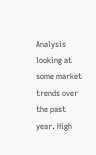Analysis looking at some market trends over the past year. High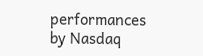performances by Nasdaq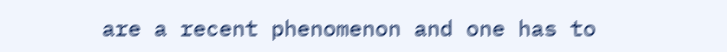are a recent phenomenon and one has to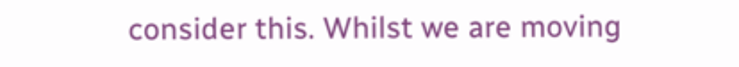consider this. Whilst we are moving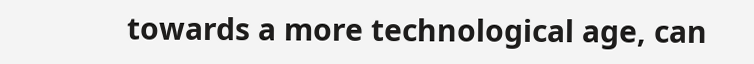towards a more technological age, can